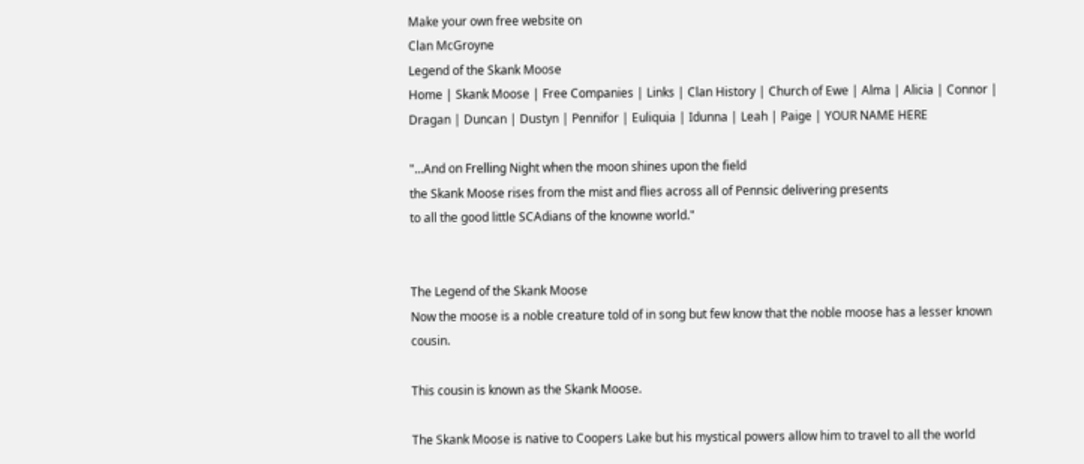Make your own free website on
Clan McGroyne
Legend of the Skank Moose
Home | Skank Moose | Free Companies | Links | Clan History | Church of Ewe | Alma | Alicia | Connor | Dragan | Duncan | Dustyn | Pennifor | Euliquia | Idunna | Leah | Paige | YOUR NAME HERE

"...And on Frelling Night when the moon shines upon the field
the Skank Moose rises from the mist and flies across all of Pennsic delivering presents
to all the good little SCAdians of the knowne world."


The Legend of the Skank Moose
Now the moose is a noble creature told of in song but few know that the noble moose has a lesser known cousin.

This cousin is known as the Skank Moose.

The Skank Moose is native to Coopers Lake but his mystical powers allow him to travel to all the world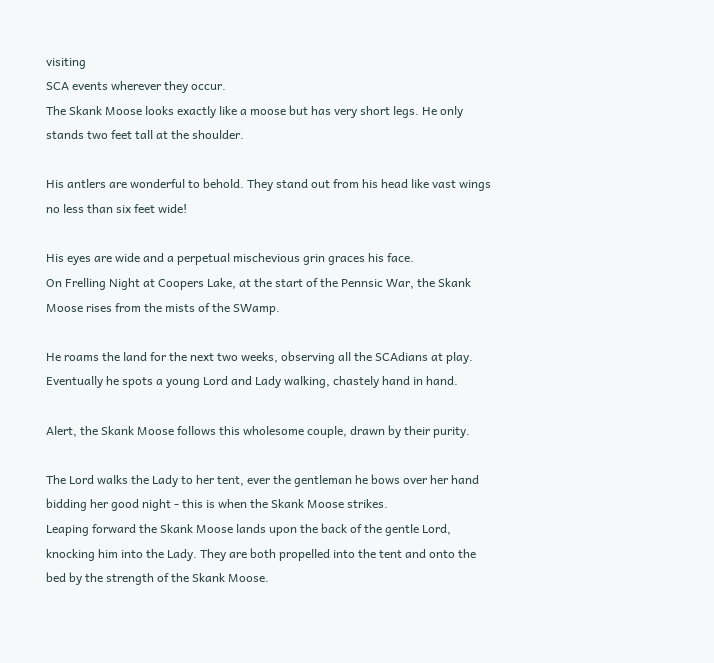visiting
SCA events wherever they occur.
The Skank Moose looks exactly like a moose but has very short legs. He only stands two feet tall at the shoulder.

His antlers are wonderful to behold. They stand out from his head like vast wings no less than six feet wide!

His eyes are wide and a perpetual mischevious grin graces his face.
On Frelling Night at Coopers Lake, at the start of the Pennsic War, the Skank Moose rises from the mists of the SWamp.

He roams the land for the next two weeks, observing all the SCAdians at play. Eventually he spots a young Lord and Lady walking, chastely hand in hand.

Alert, the Skank Moose follows this wholesome couple, drawn by their purity.

The Lord walks the Lady to her tent, ever the gentleman he bows over her hand bidding her good night - this is when the Skank Moose strikes.
Leaping forward the Skank Moose lands upon the back of the gentle Lord, knocking him into the Lady. They are both propelled into the tent and onto the bed by the strength of the Skank Moose.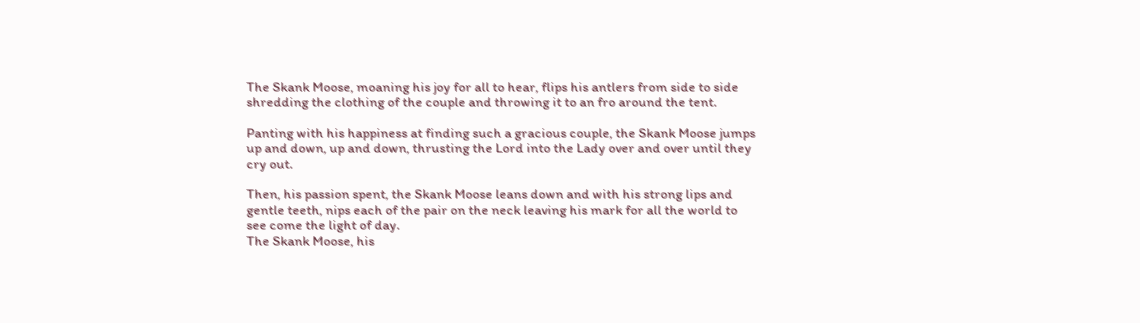The Skank Moose, moaning his joy for all to hear, flips his antlers from side to side shredding the clothing of the couple and throwing it to an fro around the tent.

Panting with his happiness at finding such a gracious couple, the Skank Moose jumps up and down, up and down, thrusting the Lord into the Lady over and over until they cry out.

Then, his passion spent, the Skank Moose leans down and with his strong lips and gentle teeth, nips each of the pair on the neck leaving his mark for all the world to see come the light of day.
The Skank Moose, his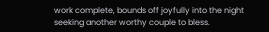work complete, bounds off joyfully into the night seeking another worthy couple to bless.